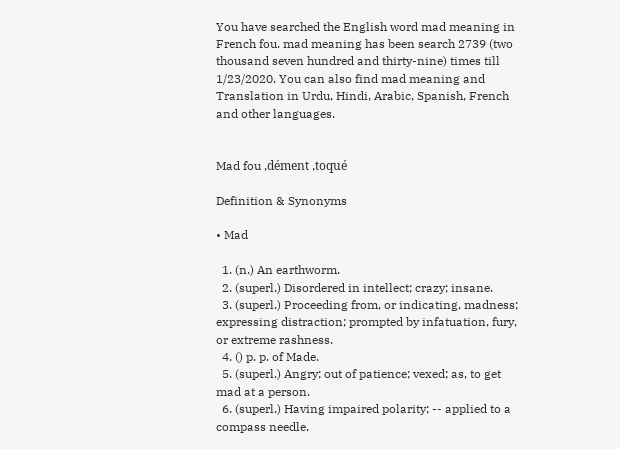You have searched the English word mad meaning in French fou. mad meaning has been search 2739 (two thousand seven hundred and thirty-nine) times till 1/23/2020. You can also find mad meaning and Translation in Urdu, Hindi, Arabic, Spanish, French and other languages.


Mad fou ,dément ,toqué

Definition & Synonyms

• Mad

  1. (n.) An earthworm.
  2. (superl.) Disordered in intellect; crazy; insane.
  3. (superl.) Proceeding from, or indicating, madness; expressing distraction; prompted by infatuation, fury, or extreme rashness.
  4. () p. p. of Made.
  5. (superl.) Angry; out of patience; vexed; as, to get mad at a person.
  6. (superl.) Having impaired polarity; -- applied to a compass needle.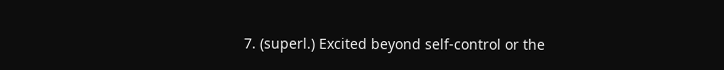7. (superl.) Excited beyond self-control or the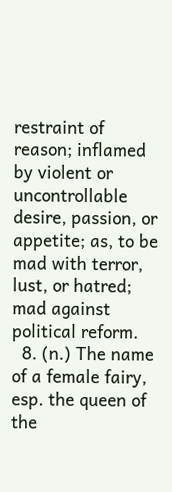restraint of reason; inflamed by violent or uncontrollable desire, passion, or appetite; as, to be mad with terror, lust, or hatred; mad against political reform.
  8. (n.) The name of a female fairy, esp. the queen of the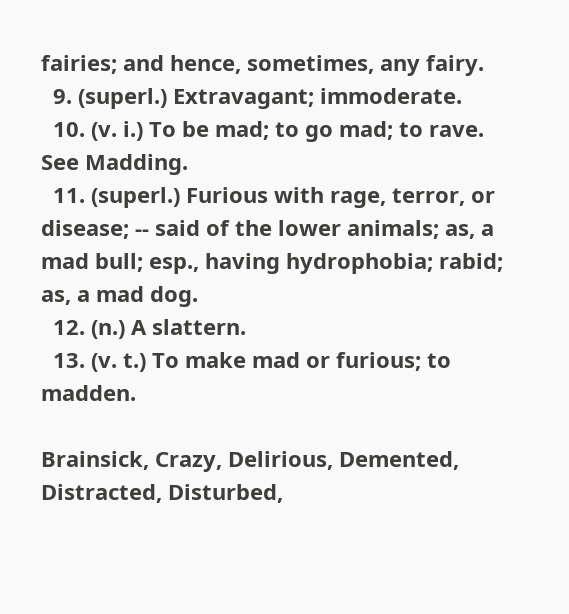fairies; and hence, sometimes, any fairy.
  9. (superl.) Extravagant; immoderate.
  10. (v. i.) To be mad; to go mad; to rave. See Madding.
  11. (superl.) Furious with rage, terror, or disease; -- said of the lower animals; as, a mad bull; esp., having hydrophobia; rabid; as, a mad dog.
  12. (n.) A slattern.
  13. (v. t.) To make mad or furious; to madden.

Brainsick, Crazy, Delirious, Demented, Distracted, Disturbed,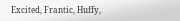Excited, Frantic, Huffy,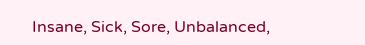Insane, Sick, Sore, Unbalanced,